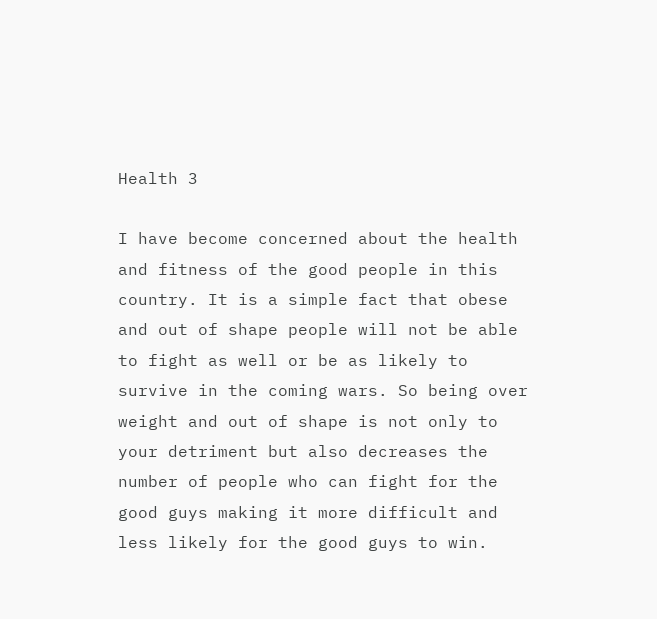Health 3

I have become concerned about the health and fitness of the good people in this country. It is a simple fact that obese and out of shape people will not be able to fight as well or be as likely to survive in the coming wars. So being over weight and out of shape is not only to your detriment but also decreases the number of people who can fight for the good guys making it more difficult and less likely for the good guys to win.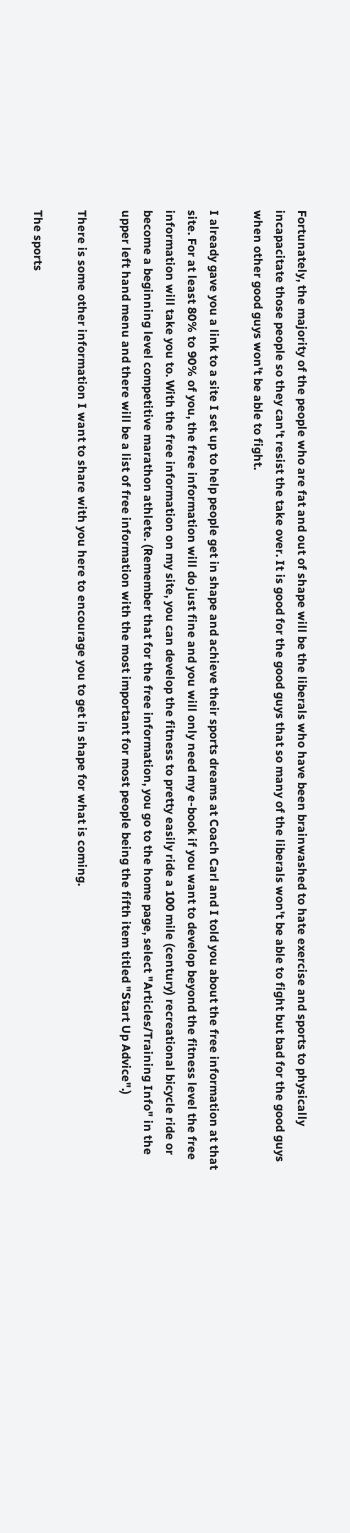Fortunately, the majority of the people who are fat and out of shape will be the liberals who have been brainwashed to hate exercise and sports to physically incapacitate those people so they can't resist the take over. It is good for the good guys that so many of the liberals won't be able to fight but bad for the good guys when other good guys won't be able to fight.

I already gave you a link to a site I set up to help people get in shape and achieve their sports dreams at Coach Carl and I told you about the free information at that site. For at least 80% to 90% of you, the free information will do just fine and you will only need my e-book if you want to develop beyond the fitness level the free information will take you to. With the free information on my site, you can develop the fitness to pretty easily ride a 100 mile (century) recreational bicycle ride or become a beginning level competitive marathon athlete. (Remember that for the free information, you go to the home page, select "Articles/Training Info" in the upper left hand menu and there will be a list of free information with the most important for most people being the fifth item titled "Start Up Advice".)

There is some other information I want to share with you here to encourage you to get in shape for what is coming.

The sports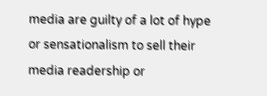media are guilty of a lot of hype or sensationalism to sell their media readership or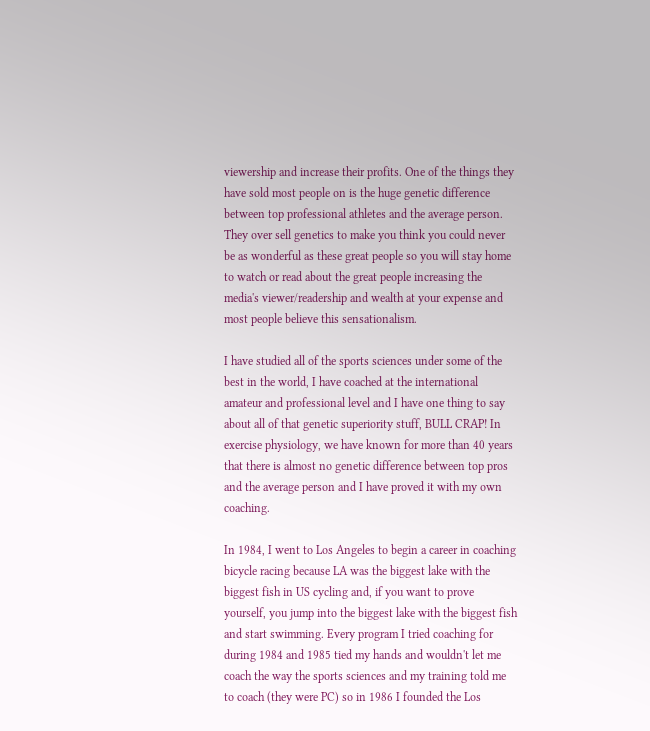viewership and increase their profits. One of the things they have sold most people on is the huge genetic difference between top professional athletes and the average person. They over sell genetics to make you think you could never be as wonderful as these great people so you will stay home to watch or read about the great people increasing the media's viewer/readership and wealth at your expense and most people believe this sensationalism.

I have studied all of the sports sciences under some of the best in the world, I have coached at the international amateur and professional level and I have one thing to say about all of that genetic superiority stuff, BULL CRAP! In exercise physiology, we have known for more than 40 years that there is almost no genetic difference between top pros and the average person and I have proved it with my own coaching.

In 1984, I went to Los Angeles to begin a career in coaching bicycle racing because LA was the biggest lake with the biggest fish in US cycling and, if you want to prove yourself, you jump into the biggest lake with the biggest fish and start swimming. Every program I tried coaching for during 1984 and 1985 tied my hands and wouldn't let me coach the way the sports sciences and my training told me to coach (they were PC) so in 1986 I founded the Los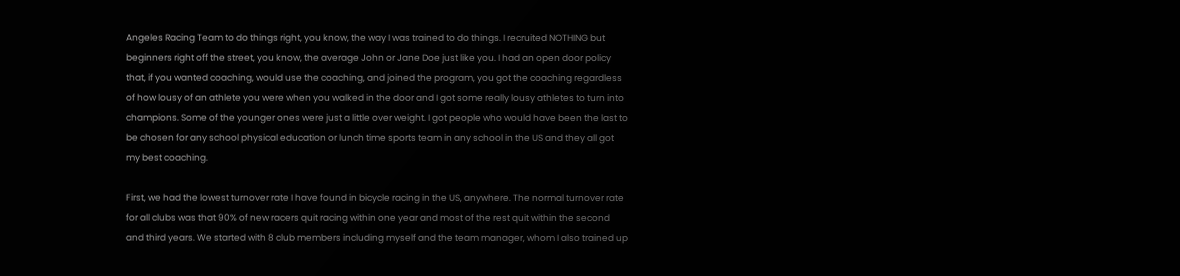Angeles Racing Team to do things right, you know, the way I was trained to do things. I recruited NOTHING but beginners right off the street, you know, the average John or Jane Doe just like you. I had an open door policy that, if you wanted coaching, would use the coaching, and joined the program, you got the coaching regardless of how lousy of an athlete you were when you walked in the door and I got some really lousy athletes to turn into champions. Some of the younger ones were just a little over weight. I got people who would have been the last to be chosen for any school physical education or lunch time sports team in any school in the US and they all got my best coaching.

First, we had the lowest turnover rate I have found in bicycle racing in the US, anywhere. The normal turnover rate for all clubs was that 90% of new racers quit racing within one year and most of the rest quit within the second and third years. We started with 8 club members including myself and the team manager, whom I also trained up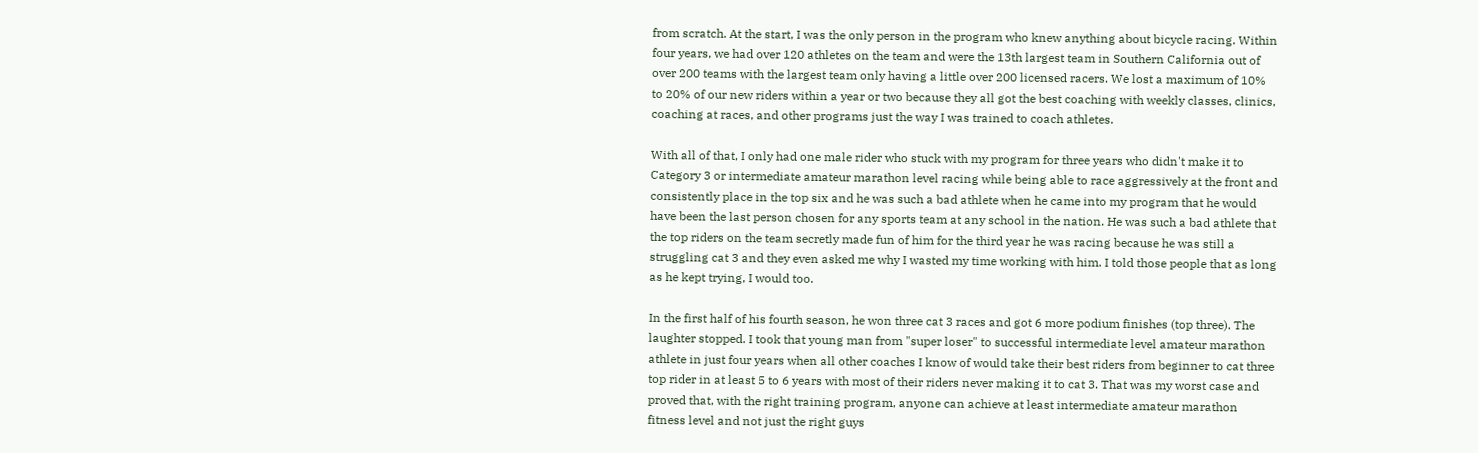from scratch. At the start, I was the only person in the program who knew anything about bicycle racing. Within four years, we had over 120 athletes on the team and were the 13th largest team in Southern California out of over 200 teams with the largest team only having a little over 200 licensed racers. We lost a maximum of 10% to 20% of our new riders within a year or two because they all got the best coaching with weekly classes, clinics, coaching at races, and other programs just the way I was trained to coach athletes.

With all of that, I only had one male rider who stuck with my program for three years who didn't make it to Category 3 or intermediate amateur marathon level racing while being able to race aggressively at the front and consistently place in the top six and he was such a bad athlete when he came into my program that he would have been the last person chosen for any sports team at any school in the nation. He was such a bad athlete that the top riders on the team secretly made fun of him for the third year he was racing because he was still a struggling cat 3 and they even asked me why I wasted my time working with him. I told those people that as long as he kept trying, I would too.

In the first half of his fourth season, he won three cat 3 races and got 6 more podium finishes (top three). The laughter stopped. I took that young man from "super loser" to successful intermediate level amateur marathon athlete in just four years when all other coaches I know of would take their best riders from beginner to cat three top rider in at least 5 to 6 years with most of their riders never making it to cat 3. That was my worst case and proved that, with the right training program, anyone can achieve at least intermediate amateur marathon fitness level and not just the right guys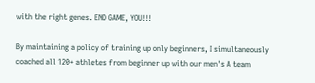with the right genes. END GAME, YOU!!!

By maintaining a policy of training up only beginners, I simultaneously coached all 120+ athletes from beginner up with our men's A team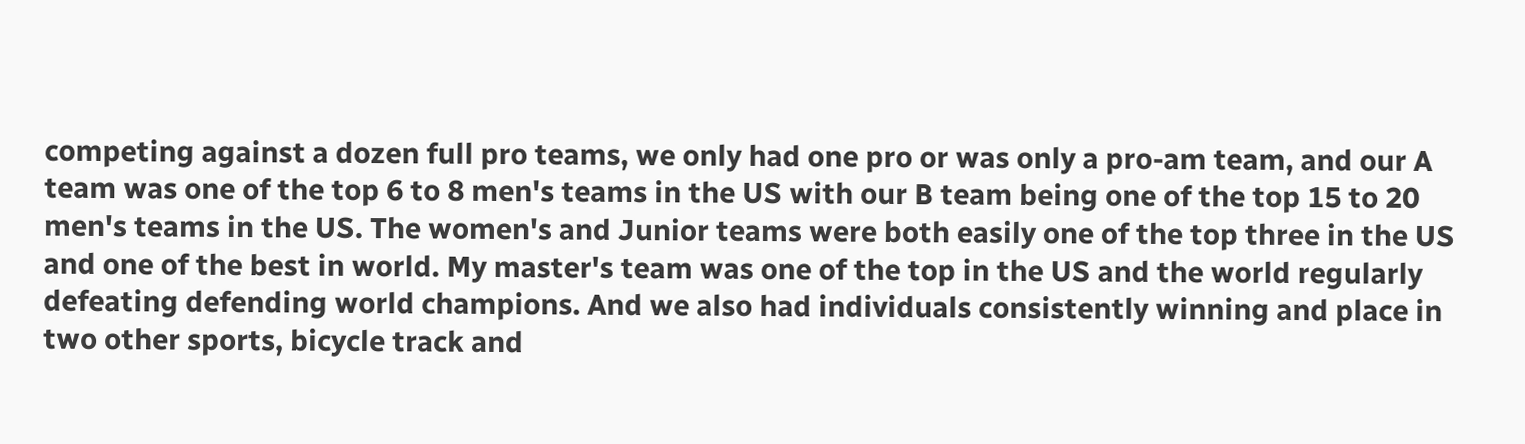competing against a dozen full pro teams, we only had one pro or was only a pro-am team, and our A team was one of the top 6 to 8 men's teams in the US with our B team being one of the top 15 to 20 men's teams in the US. The women's and Junior teams were both easily one of the top three in the US and one of the best in world. My master's team was one of the top in the US and the world regularly defeating defending world champions. And we also had individuals consistently winning and place in two other sports, bicycle track and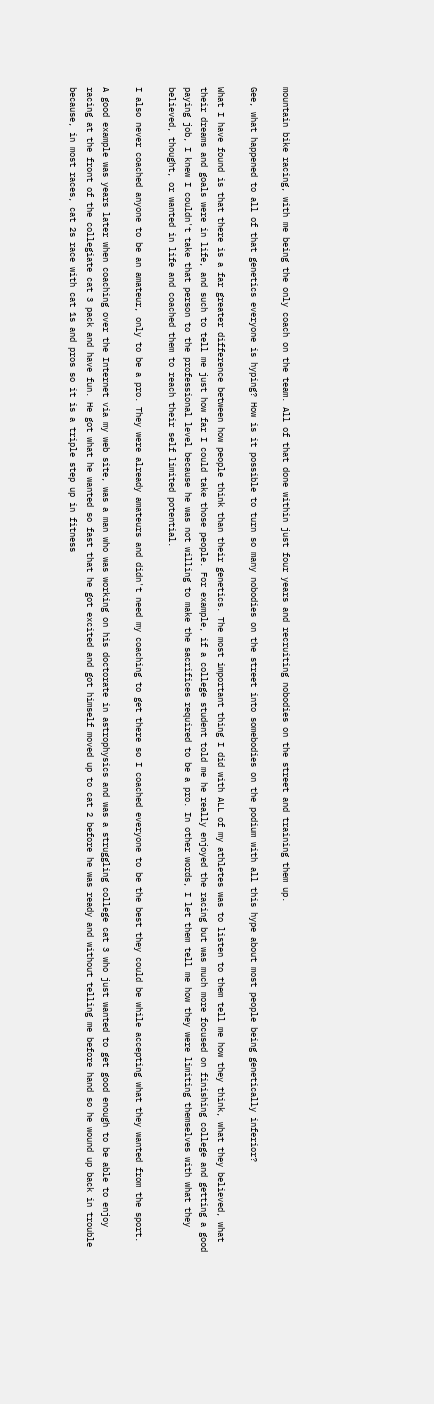mountain bike racing, with me being the only coach on the team. All of that done within just four years and recruiting nobodies on the street and training them up.

Gee, what happened to all of that genetics everyone is hyping? How is it possible to turn so many nobodies on the street into somebodies on the podium with all this hype about most people being genetically inferior?

What I have found is that there is a far greater difference between how people think than their genetics. The most important thing I did with ALL of my athletes was to listen to them tell me how they think, what they believed, what their dreams and goals were in life, and such to tell me just how far I could take those people. For example, if a college student told me he really enjoyed the racing but was much more focused on finishing college and getting a good paying job, I knew I couldn't take that person to the professional level because he was not willing to make the sacrifices required to be a pro. In other words, I let them tell me how they were limiting themselves with what they believed, thought, or wanted in life and coached them to reach their self limited potential.

I also never coached anyone to be an amateur, only to be a pro. They were already amateurs and didn't need my coaching to get there so I coached everyone to be the best they could be while accepting what they wanted from the sport.

A good example was years later when coaching over the Internet via my web site, was a man who was working on his doctorate in astrophysics and was a struggling college cat 3 who just wanted to get good enough to be able to enjoy racing at the front of the collegiate cat 3 pack and have fun. He got what he wanted so fast that he got excited and got himself moved up to cat 2 before he was ready and without telling me before hand so he wound up back in trouble because, in most races, cat 2s race with cat 1s and pros so it is a triple step up in fitness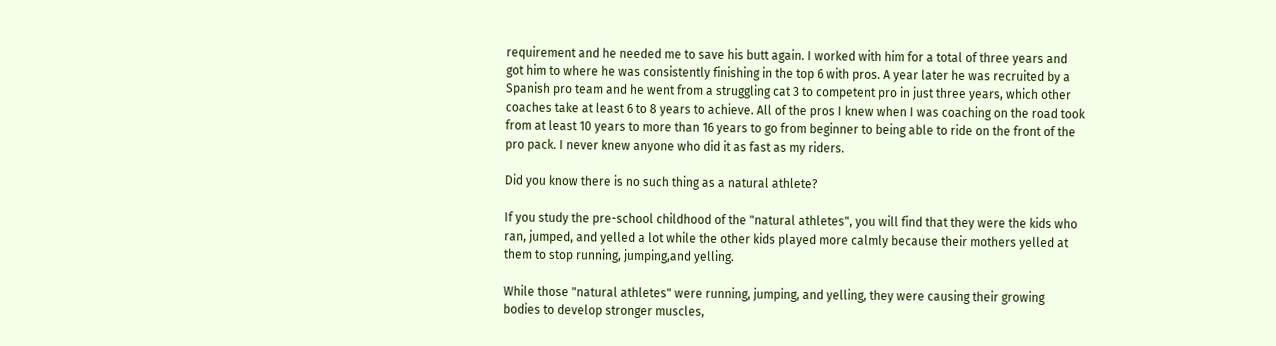requirement and he needed me to save his butt again. I worked with him for a total of three years and got him to where he was consistently finishing in the top 6 with pros. A year later he was recruited by a Spanish pro team and he went from a struggling cat 3 to competent pro in just three years, which other coaches take at least 6 to 8 years to achieve. All of the pros I knew when I was coaching on the road took from at least 10 years to more than 16 years to go from beginner to being able to ride on the front of the pro pack. I never knew anyone who did it as fast as my riders.

Did you know there is no such thing as a natural athlete?

If you study the pre-school childhood of the "natural athletes", you will find that they were the kids who ran, jumped, and yelled a lot while the other kids played more calmly because their mothers yelled at them to stop running, jumping,and yelling.

While those "natural athletes" were running, jumping, and yelling, they were causing their growing bodies to develop stronger muscles,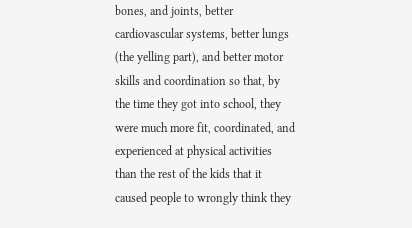bones, and joints, better cardiovascular systems, better lungs (the yelling part), and better motor skills and coordination so that, by the time they got into school, they were much more fit, coordinated, and experienced at physical activities than the rest of the kids that it caused people to wrongly think they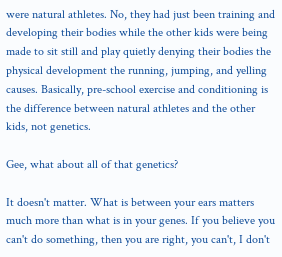were natural athletes. No, they had just been training and developing their bodies while the other kids were being made to sit still and play quietly denying their bodies the physical development the running, jumping, and yelling causes. Basically, pre-school exercise and conditioning is the difference between natural athletes and the other kids, not genetics.

Gee, what about all of that genetics?

It doesn't matter. What is between your ears matters much more than what is in your genes. If you believe you can't do something, then you are right, you can't, I don't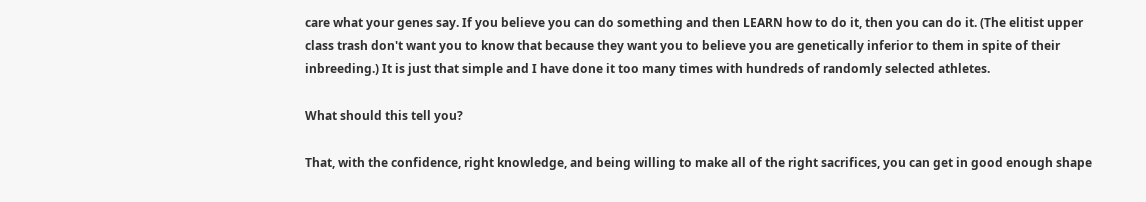care what your genes say. If you believe you can do something and then LEARN how to do it, then you can do it. (The elitist upper class trash don't want you to know that because they want you to believe you are genetically inferior to them in spite of their inbreeding.) It is just that simple and I have done it too many times with hundreds of randomly selected athletes.

What should this tell you?

That, with the confidence, right knowledge, and being willing to make all of the right sacrifices, you can get in good enough shape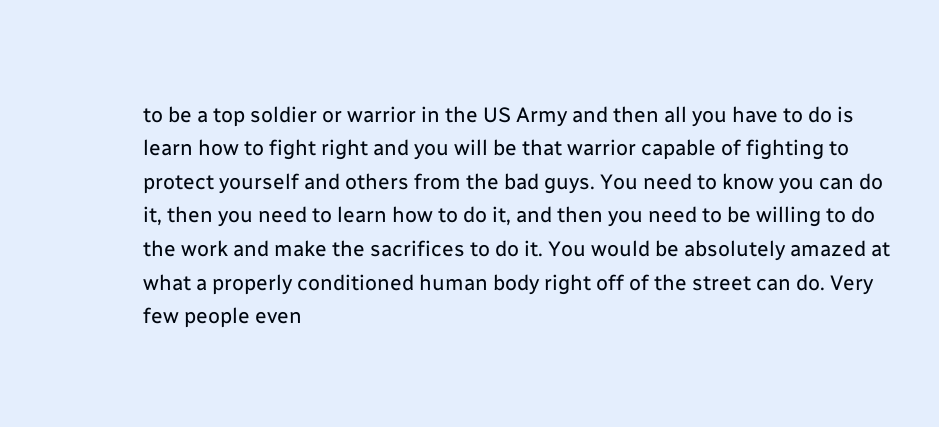to be a top soldier or warrior in the US Army and then all you have to do is learn how to fight right and you will be that warrior capable of fighting to protect yourself and others from the bad guys. You need to know you can do it, then you need to learn how to do it, and then you need to be willing to do the work and make the sacrifices to do it. You would be absolutely amazed at what a properly conditioned human body right off of the street can do. Very few people even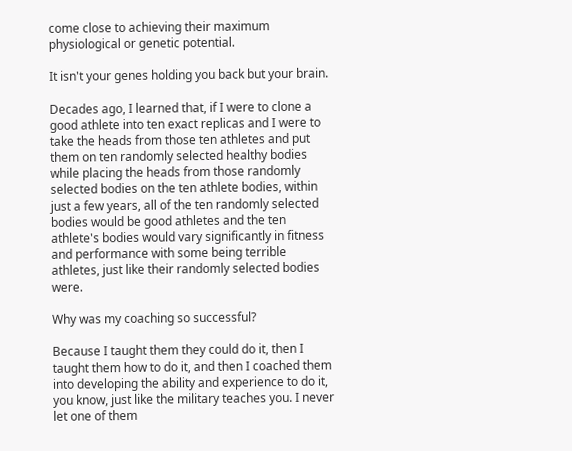come close to achieving their maximum physiological or genetic potential.

It isn't your genes holding you back but your brain.

Decades ago, I learned that, if I were to clone a good athlete into ten exact replicas and I were to take the heads from those ten athletes and put them on ten randomly selected healthy bodies while placing the heads from those randomly selected bodies on the ten athlete bodies, within just a few years, all of the ten randomly selected bodies would be good athletes and the ten athlete's bodies would vary significantly in fitness and performance with some being terrible athletes, just like their randomly selected bodies were.

Why was my coaching so successful?

Because I taught them they could do it, then I taught them how to do it, and then I coached them into developing the ability and experience to do it, you know, just like the military teaches you. I never let one of them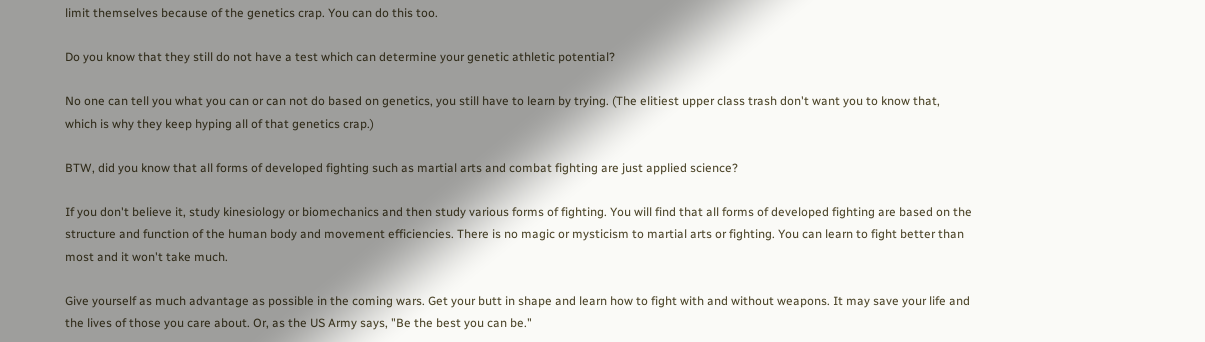limit themselves because of the genetics crap. You can do this too.

Do you know that they still do not have a test which can determine your genetic athletic potential?

No one can tell you what you can or can not do based on genetics, you still have to learn by trying. (The elitiest upper class trash don't want you to know that, which is why they keep hyping all of that genetics crap.)

BTW, did you know that all forms of developed fighting such as martial arts and combat fighting are just applied science?

If you don't believe it, study kinesiology or biomechanics and then study various forms of fighting. You will find that all forms of developed fighting are based on the structure and function of the human body and movement efficiencies. There is no magic or mysticism to martial arts or fighting. You can learn to fight better than most and it won't take much.

Give yourself as much advantage as possible in the coming wars. Get your butt in shape and learn how to fight with and without weapons. It may save your life and the lives of those you care about. Or, as the US Army says, "Be the best you can be."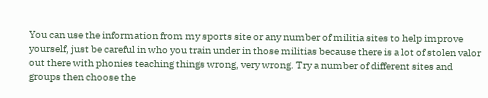You can use the information from my sports site or any number of militia sites to help improve yourself, just be careful in who you train under in those militias because there is a lot of stolen valor out there with phonies teaching things wrong, very wrong. Try a number of different sites and groups then choose the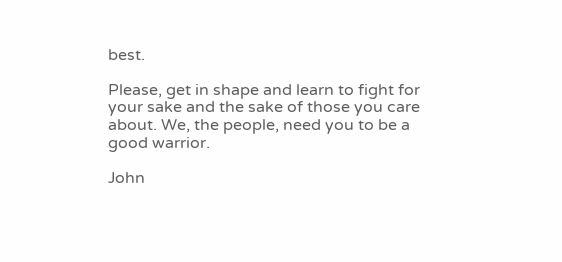best.

Please, get in shape and learn to fight for your sake and the sake of those you care about. We, the people, need you to be a good warrior.

John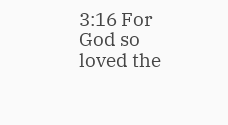3:16 For God so loved the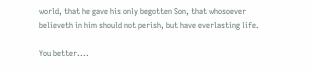world, that he gave his only begotten Son, that whosoever believeth in him should not perish, but have everlasting life.

You better....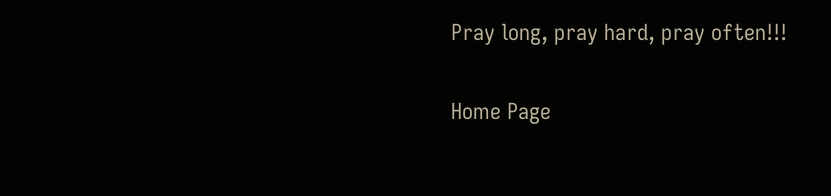Pray long, pray hard, pray often!!!

Home Page